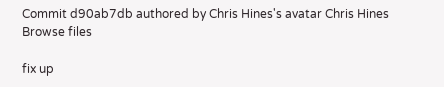Commit d90ab7db authored by Chris Hines's avatar Chris Hines
Browse files

fix up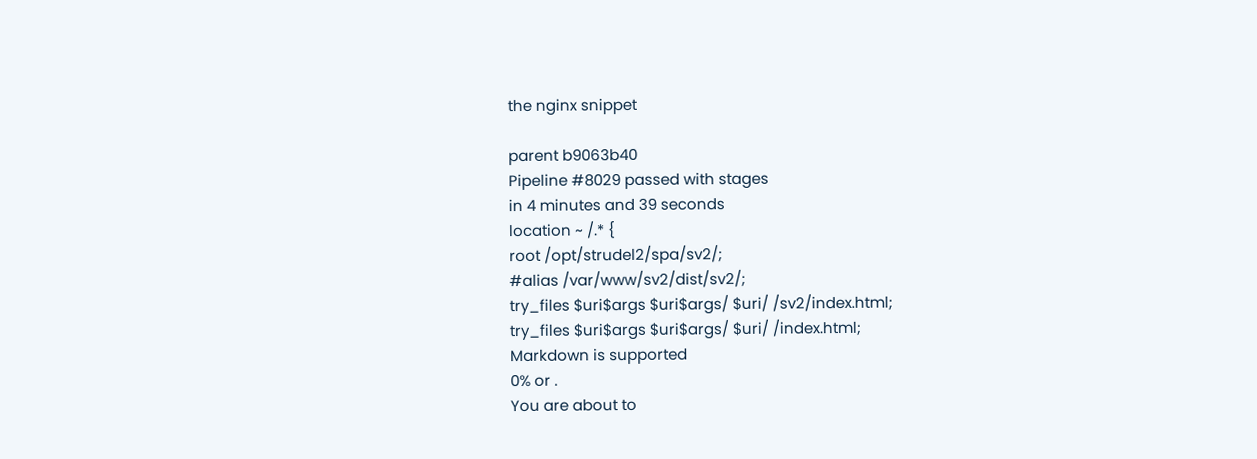the nginx snippet

parent b9063b40
Pipeline #8029 passed with stages
in 4 minutes and 39 seconds
location ~ /.* {
root /opt/strudel2/spa/sv2/;
#alias /var/www/sv2/dist/sv2/;
try_files $uri$args $uri$args/ $uri/ /sv2/index.html;
try_files $uri$args $uri$args/ $uri/ /index.html;
Markdown is supported
0% or .
You are about to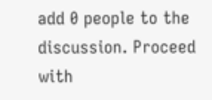add 0 people to the discussion. Proceed with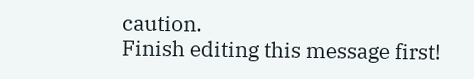caution.
Finish editing this message first!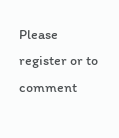Please register or to comment